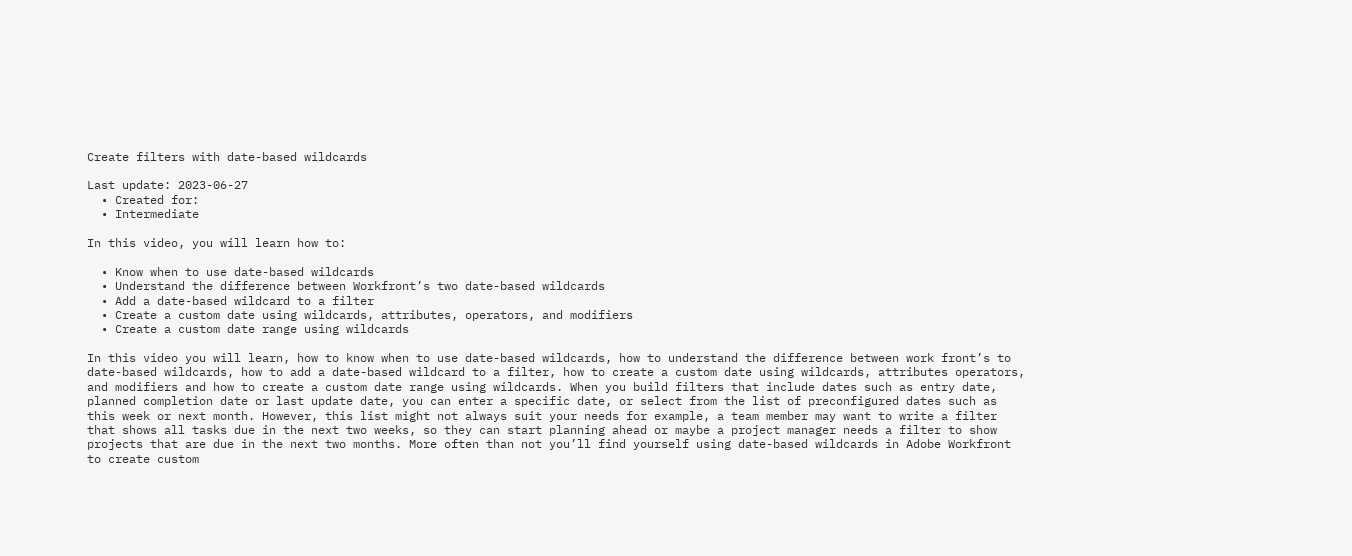Create filters with date-based wildcards

Last update: 2023-06-27
  • Created for:
  • Intermediate

In this video, you will learn how to:

  • Know when to use date-based wildcards
  • Understand the difference between Workfront’s two date-based wildcards
  • Add a date-based wildcard to a filter
  • Create a custom date using wildcards, attributes, operators, and modifiers
  • Create a custom date range using wildcards

In this video you will learn, how to know when to use date-based wildcards, how to understand the difference between work front’s to date-based wildcards, how to add a date-based wildcard to a filter, how to create a custom date using wildcards, attributes operators, and modifiers and how to create a custom date range using wildcards. When you build filters that include dates such as entry date, planned completion date or last update date, you can enter a specific date, or select from the list of preconfigured dates such as this week or next month. However, this list might not always suit your needs for example, a team member may want to write a filter that shows all tasks due in the next two weeks, so they can start planning ahead or maybe a project manager needs a filter to show projects that are due in the next two months. More often than not you’ll find yourself using date-based wildcards in Adobe Workfront to create custom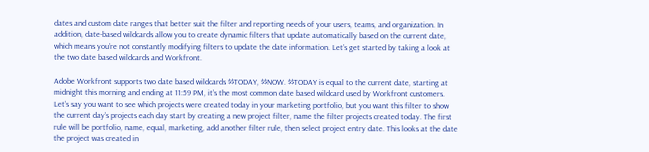dates and custom date ranges that better suit the filter and reporting needs of your users, teams, and organization. In addition, date-based wildcards allow you to create dynamic filters that update automatically based on the current date, which means you’re not constantly modifying filters to update the date information. Let’s get started by taking a look at the two date based wildcards and Workfront.

Adobe Workfront supports two date based wildcards $$TODAY, $$NOW. $$TODAY is equal to the current date, starting at midnight this morning and ending at 11:59 PM, it’s the most common date based wildcard used by Workfront customers. Let’s say you want to see which projects were created today in your marketing portfolio, but you want this filter to show the current day’s projects each day start by creating a new project filter, name the filter projects created today. The first rule will be portfolio, name, equal, marketing, add another filter rule, then select project entry date. This looks at the date the project was created in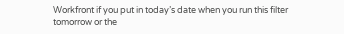Workfront if you put in today’s date when you run this filter tomorrow or the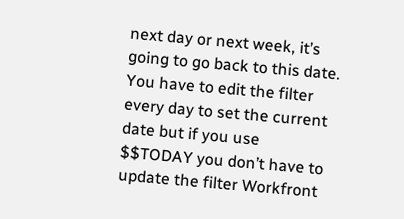next day or next week, it’s going to go back to this date. You have to edit the filter every day to set the current date but if you use $$TODAY you don’t have to update the filter Workfront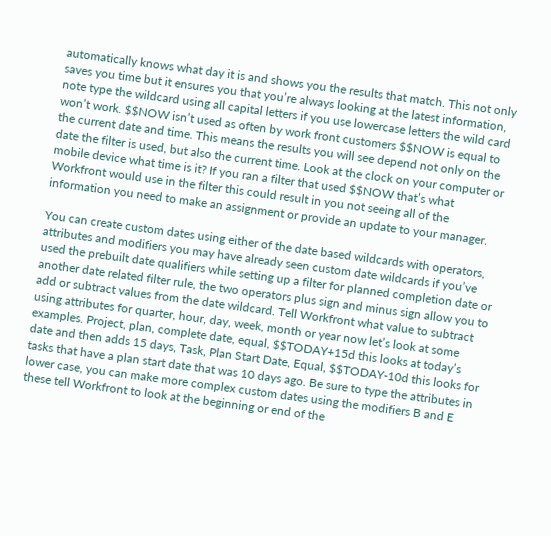automatically knows what day it is and shows you the results that match. This not only saves you time but it ensures you that you’re always looking at the latest information, note type the wildcard using all capital letters if you use lowercase letters the wild card won’t work. $$NOW isn’t used as often by work front customers $$NOW is equal to the current date and time. This means the results you will see depend not only on the date the filter is used, but also the current time. Look at the clock on your computer or mobile device what time is it? If you ran a filter that used $$NOW that’s what Workfront would use in the filter this could result in you not seeing all of the information you need to make an assignment or provide an update to your manager.

You can create custom dates using either of the date based wildcards with operators, attributes and modifiers you may have already seen custom date wildcards if you’ve used the prebuilt date qualifiers while setting up a filter for planned completion date or another date related filter rule, the two operators plus sign and minus sign allow you to add or subtract values from the date wildcard. Tell Workfront what value to subtract using attributes for quarter, hour, day, week, month or year now let’s look at some examples. Project, plan, complete date, equal, $$TODAY+15d this looks at today’s date and then adds 15 days, Task, Plan Start Date, Equal, $$TODAY-10d this looks for tasks that have a plan start date that was 10 days ago. Be sure to type the attributes in lower case, you can make more complex custom dates using the modifiers B and E these tell Workfront to look at the beginning or end of the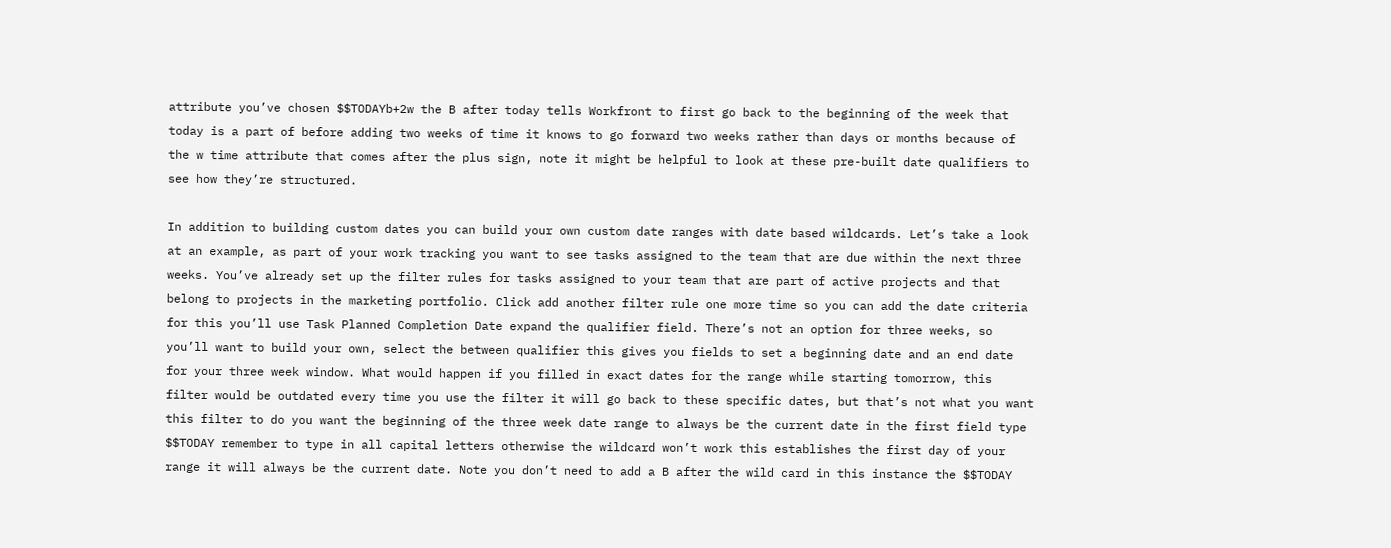attribute you’ve chosen $$TODAYb+2w the B after today tells Workfront to first go back to the beginning of the week that today is a part of before adding two weeks of time it knows to go forward two weeks rather than days or months because of the w time attribute that comes after the plus sign, note it might be helpful to look at these pre-built date qualifiers to see how they’re structured.

In addition to building custom dates you can build your own custom date ranges with date based wildcards. Let’s take a look at an example, as part of your work tracking you want to see tasks assigned to the team that are due within the next three weeks. You’ve already set up the filter rules for tasks assigned to your team that are part of active projects and that belong to projects in the marketing portfolio. Click add another filter rule one more time so you can add the date criteria for this you’ll use Task Planned Completion Date expand the qualifier field. There’s not an option for three weeks, so you’ll want to build your own, select the between qualifier this gives you fields to set a beginning date and an end date for your three week window. What would happen if you filled in exact dates for the range while starting tomorrow, this filter would be outdated every time you use the filter it will go back to these specific dates, but that’s not what you want this filter to do you want the beginning of the three week date range to always be the current date in the first field type $$TODAY remember to type in all capital letters otherwise the wildcard won’t work this establishes the first day of your range it will always be the current date. Note you don’t need to add a B after the wild card in this instance the $$TODAY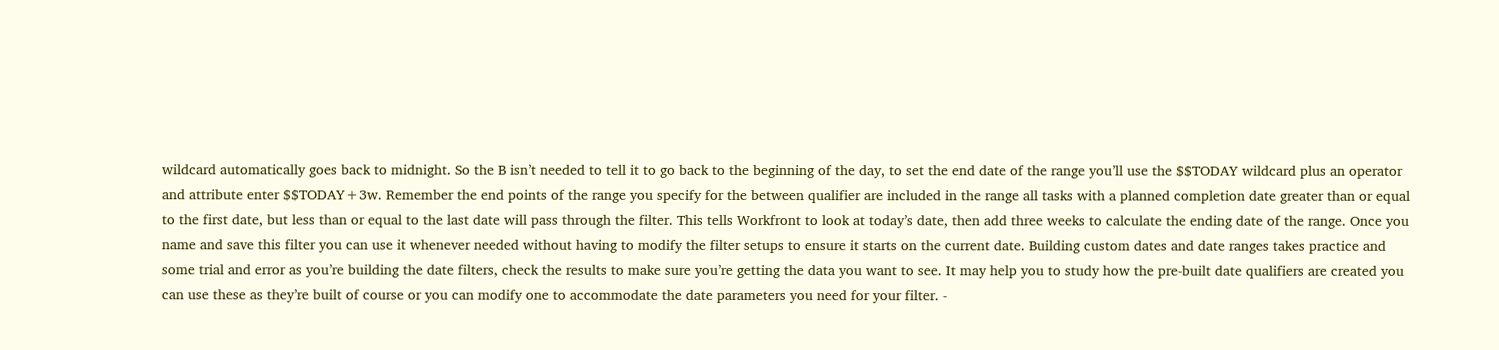wildcard automatically goes back to midnight. So the B isn’t needed to tell it to go back to the beginning of the day, to set the end date of the range you’ll use the $$TODAY wildcard plus an operator and attribute enter $$TODAY+3w. Remember the end points of the range you specify for the between qualifier are included in the range all tasks with a planned completion date greater than or equal to the first date, but less than or equal to the last date will pass through the filter. This tells Workfront to look at today’s date, then add three weeks to calculate the ending date of the range. Once you name and save this filter you can use it whenever needed without having to modify the filter setups to ensure it starts on the current date. Building custom dates and date ranges takes practice and some trial and error as you’re building the date filters, check the results to make sure you’re getting the data you want to see. It may help you to study how the pre-built date qualifiers are created you can use these as they’re built of course or you can modify one to accommodate the date parameters you need for your filter. -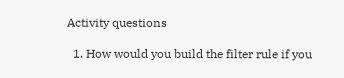Activity questions

  1. How would you build the filter rule if you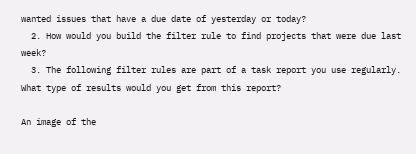wanted issues that have a due date of yesterday or today?
  2. How would you build the filter rule to find projects that were due last week?
  3. The following filter rules are part of a task report you use regularly. What type of results would you get from this report?

An image of the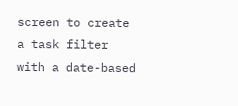screen to create a task filter with a date-based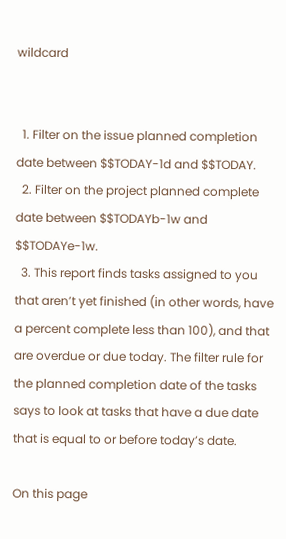wildcard


  1. Filter on the issue planned completion date between $$TODAY-1d and $$TODAY.
  2. Filter on the project planned complete date between $$TODAYb-1w and $$TODAYe-1w.
  3. This report finds tasks assigned to you that aren’t yet finished (in other words, have a percent complete less than 100), and that are overdue or due today. The filter rule for the planned completion date of the tasks says to look at tasks that have a due date that is equal to or before today’s date.

On this page